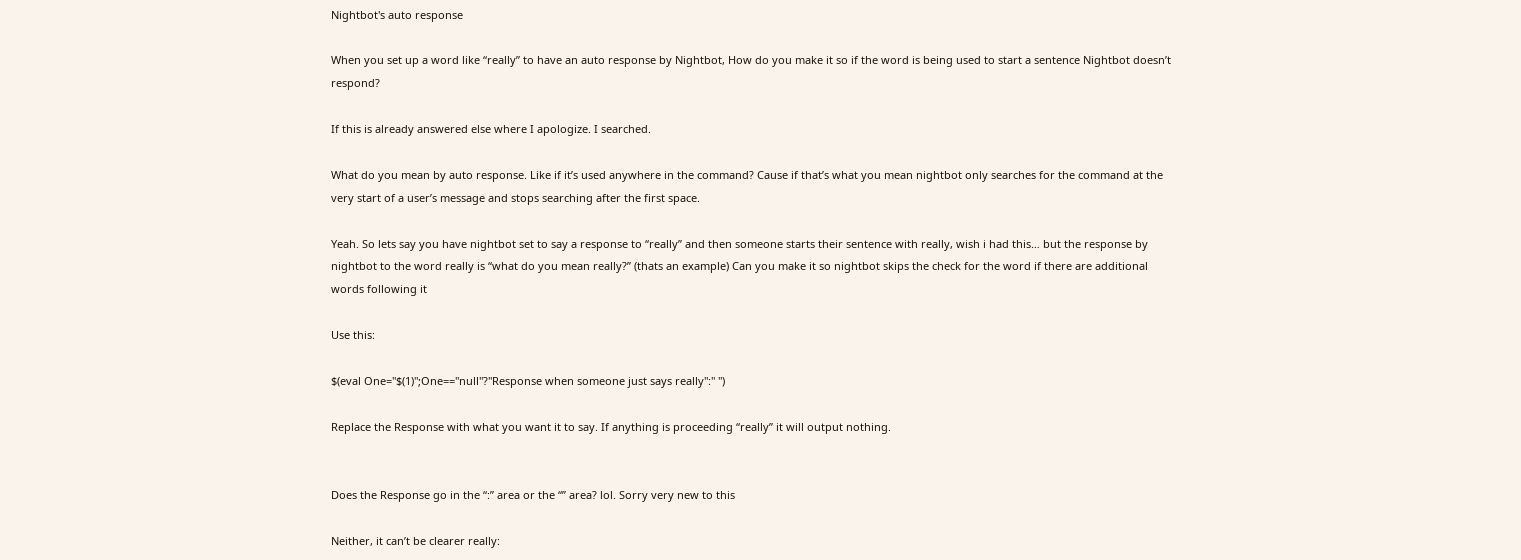Nightbot's auto response

When you set up a word like “really” to have an auto response by Nightbot, How do you make it so if the word is being used to start a sentence Nightbot doesn’t respond?

If this is already answered else where I apologize. I searched.

What do you mean by auto response. Like if it’s used anywhere in the command? Cause if that’s what you mean nightbot only searches for the command at the very start of a user’s message and stops searching after the first space.

Yeah. So lets say you have nightbot set to say a response to “really” and then someone starts their sentence with really, wish i had this… but the response by nightbot to the word really is “what do you mean really?” (thats an example) Can you make it so nightbot skips the check for the word if there are additional words following it

Use this:

$(eval One="$(1)";One=="null"?"Response when someone just says really":" ")

Replace the Response with what you want it to say. If anything is proceeding “really” it will output nothing.


Does the Response go in the “:” area or the “” area? lol. Sorry very new to this

Neither, it can’t be clearer really: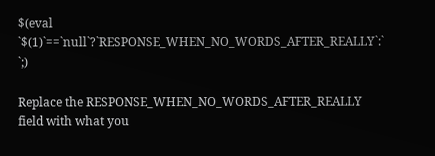$(eval `$(1)`==`null`?`RESPONSE_WHEN_NO_WORDS_AFTER_REALLY`:` `;)

Replace the RESPONSE_WHEN_NO_WORDS_AFTER_REALLY field with what you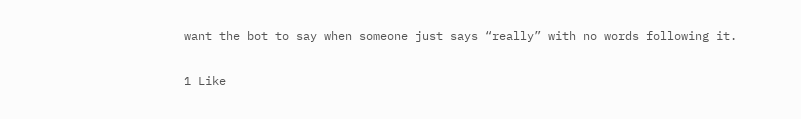want the bot to say when someone just says “really” with no words following it.

1 Like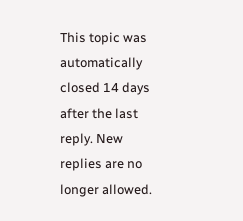This topic was automatically closed 14 days after the last reply. New replies are no longer allowed.